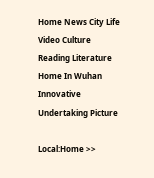Home News City Life Video Culture Reading Literature Home In Wuhan Innovative Undertaking Picture

Local:Home >>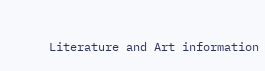Literature and Art information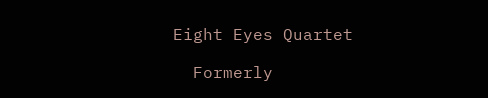Eight Eyes Quartet

  Formerly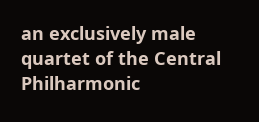an exclusively male quartet of the Central Philharmonic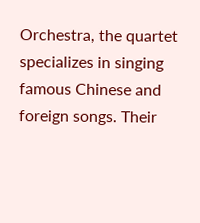Orchestra, the quartet specializes in singing famous Chinese and foreign songs. Their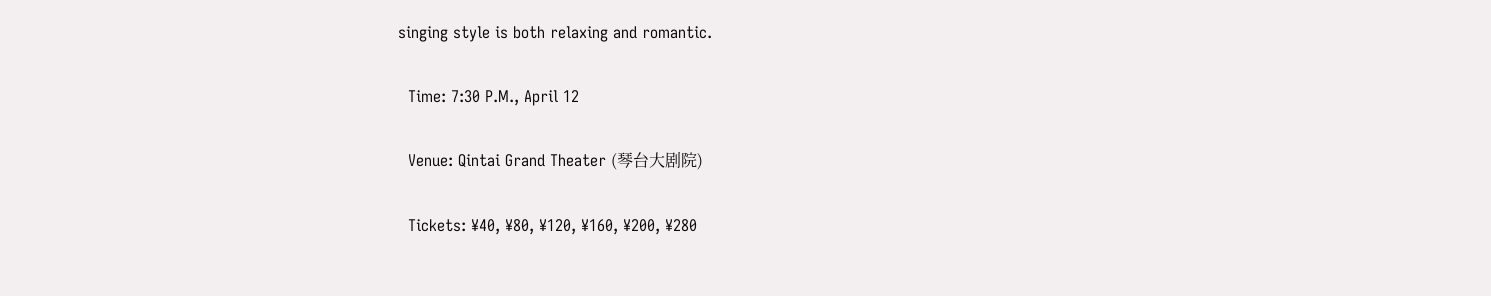singing style is both relaxing and romantic.

  Time: 7:30 P.M., April 12

  Venue: Qintai Grand Theater (琴台大剧院)

  Tickets: ¥40, ¥80, ¥120, ¥160, ¥200, ¥280